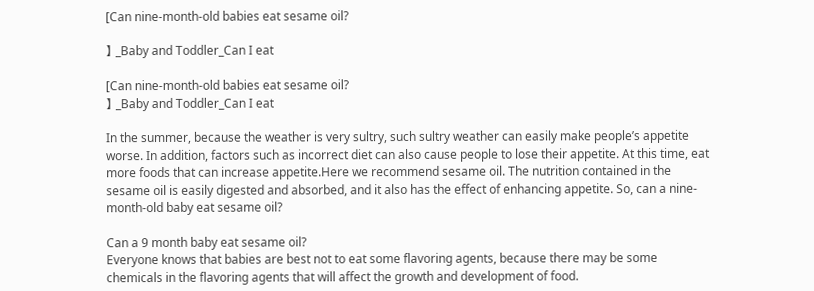[Can nine-month-old babies eat sesame oil?

】 _Baby and Toddler_Can I eat

[Can nine-month-old babies eat sesame oil?
】 _Baby and Toddler_Can I eat

In the summer, because the weather is very sultry, such sultry weather can easily make people’s appetite worse. In addition, factors such as incorrect diet can also cause people to lose their appetite. At this time, eat more foods that can increase appetite.Here we recommend sesame oil. The nutrition contained in the sesame oil is easily digested and absorbed, and it also has the effect of enhancing appetite. So, can a nine-month-old baby eat sesame oil?

Can a 9 month baby eat sesame oil?
Everyone knows that babies are best not to eat some flavoring agents, because there may be some chemicals in the flavoring agents that will affect the growth and development of food.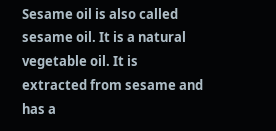Sesame oil is also called sesame oil. It is a natural vegetable oil. It is extracted from sesame and has a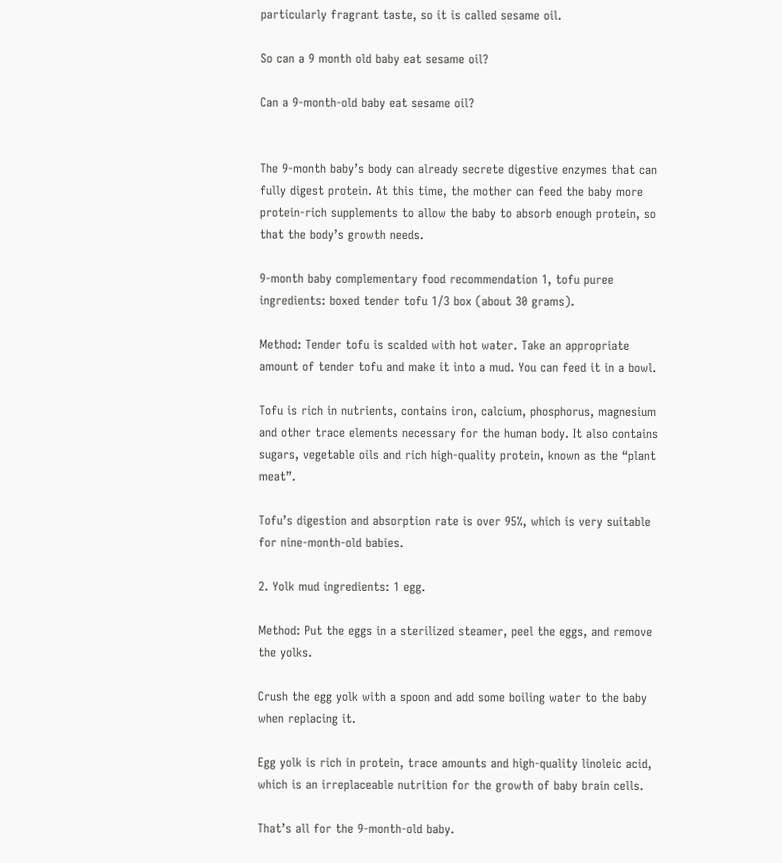particularly fragrant taste, so it is called sesame oil.

So can a 9 month old baby eat sesame oil?

Can a 9-month-old baby eat sesame oil?


The 9-month baby’s body can already secrete digestive enzymes that can fully digest protein. At this time, the mother can feed the baby more protein-rich supplements to allow the baby to absorb enough protein, so that the body’s growth needs.

9-month baby complementary food recommendation 1, tofu puree ingredients: boxed tender tofu 1/3 box (about 30 grams).

Method: Tender tofu is scalded with hot water. Take an appropriate amount of tender tofu and make it into a mud. You can feed it in a bowl.

Tofu is rich in nutrients, contains iron, calcium, phosphorus, magnesium and other trace elements necessary for the human body. It also contains sugars, vegetable oils and rich high-quality protein, known as the “plant meat”.

Tofu’s digestion and absorption rate is over 95%, which is very suitable for nine-month-old babies.

2. Yolk mud ingredients: 1 egg.

Method: Put the eggs in a sterilized steamer, peel the eggs, and remove the yolks.

Crush the egg yolk with a spoon and add some boiling water to the baby when replacing it.

Egg yolk is rich in protein, trace amounts and high-quality linoleic acid, which is an irreplaceable nutrition for the growth of baby brain cells.

That’s all for the 9-month-old baby.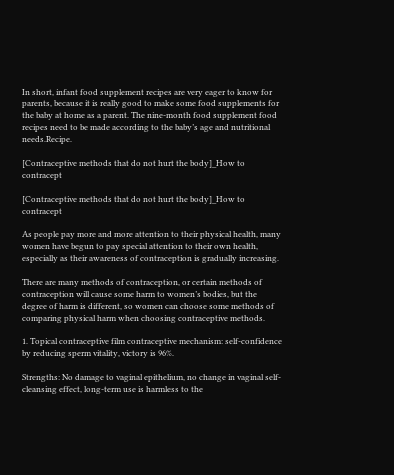In short, infant food supplement recipes are very eager to know for parents, because it is really good to make some food supplements for the baby at home as a parent. The nine-month food supplement food recipes need to be made according to the baby’s age and nutritional needs.Recipe.

[Contraceptive methods that do not hurt the body]_How to contracept

[Contraceptive methods that do not hurt the body]_How to contracept

As people pay more and more attention to their physical health, many women have begun to pay special attention to their own health, especially as their awareness of contraception is gradually increasing.

There are many methods of contraception, or certain methods of contraception will cause some harm to women’s bodies, but the degree of harm is different, so women can choose some methods of comparing physical harm when choosing contraceptive methods.

1. Topical contraceptive film contraceptive mechanism: self-confidence by reducing sperm vitality, victory is 96%.

Strengths: No damage to vaginal epithelium, no change in vaginal self-cleansing effect, long-term use is harmless to the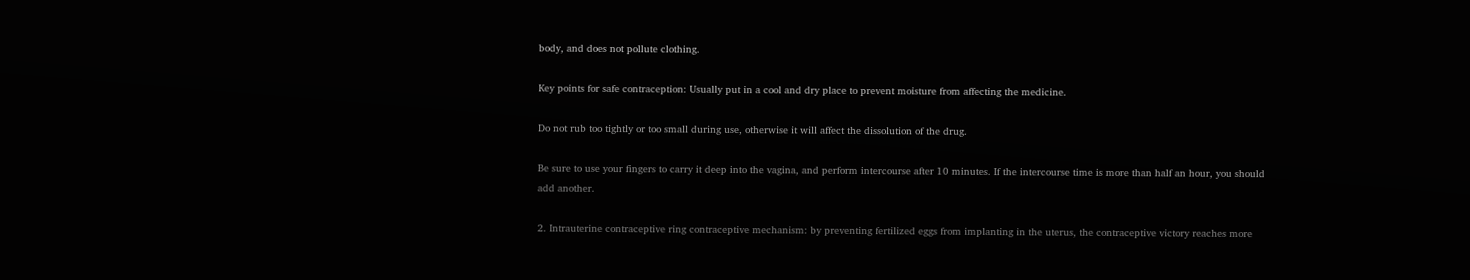body, and does not pollute clothing.

Key points for safe contraception: Usually put in a cool and dry place to prevent moisture from affecting the medicine.

Do not rub too tightly or too small during use, otherwise it will affect the dissolution of the drug.

Be sure to use your fingers to carry it deep into the vagina, and perform intercourse after 10 minutes. If the intercourse time is more than half an hour, you should add another.

2. Intrauterine contraceptive ring contraceptive mechanism: by preventing fertilized eggs from implanting in the uterus, the contraceptive victory reaches more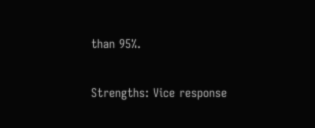than 95%.

Strengths: Vice response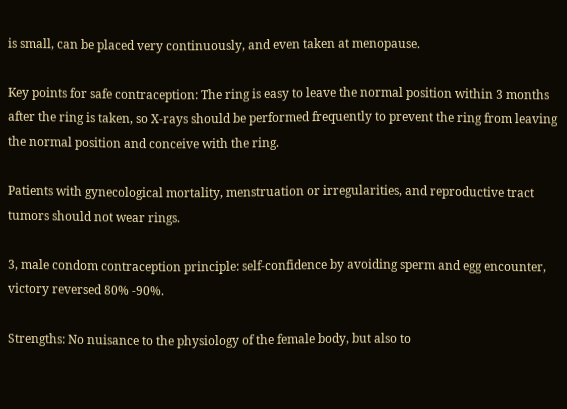is small, can be placed very continuously, and even taken at menopause.

Key points for safe contraception: The ring is easy to leave the normal position within 3 months after the ring is taken, so X-rays should be performed frequently to prevent the ring from leaving the normal position and conceive with the ring.

Patients with gynecological mortality, menstruation or irregularities, and reproductive tract tumors should not wear rings.

3, male condom contraception principle: self-confidence by avoiding sperm and egg encounter, victory reversed 80% -90%.

Strengths: No nuisance to the physiology of the female body, but also to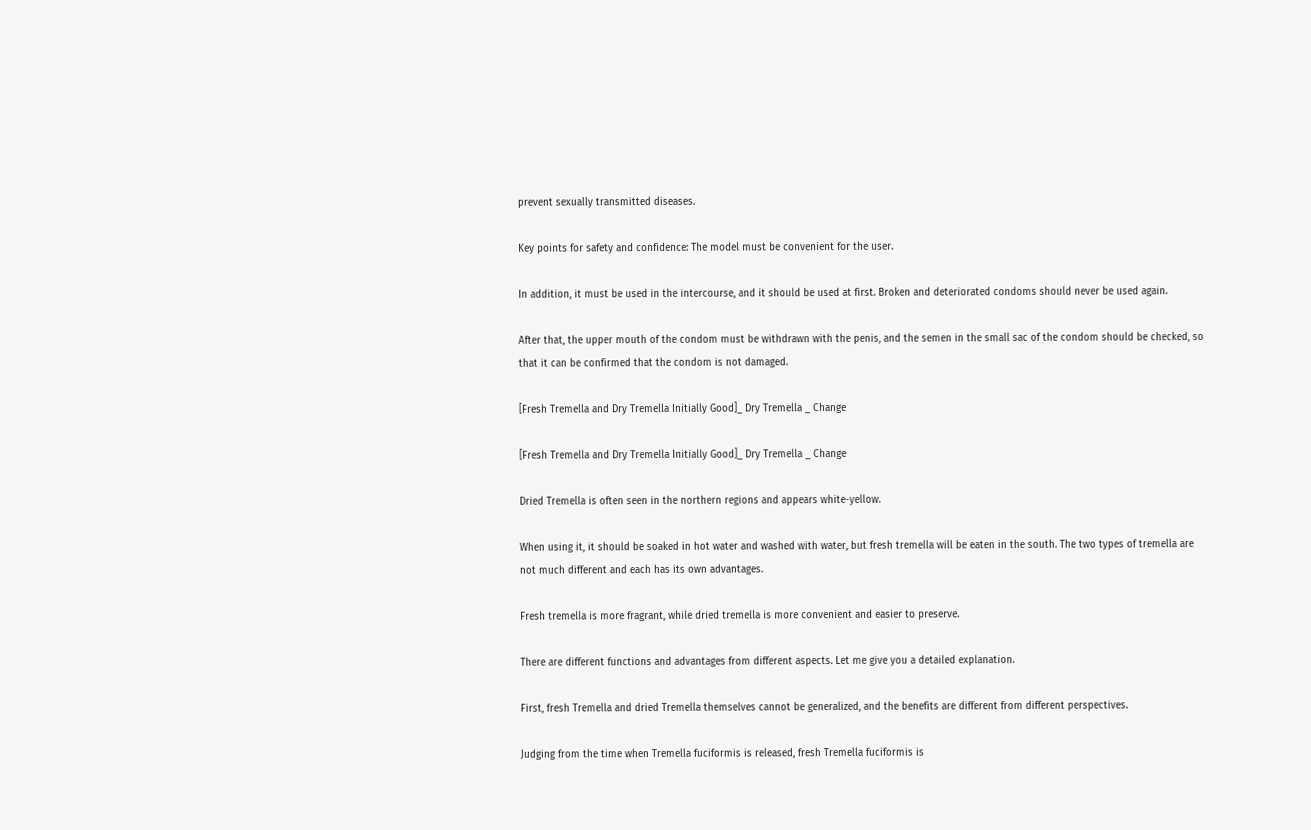prevent sexually transmitted diseases.

Key points for safety and confidence: The model must be convenient for the user.

In addition, it must be used in the intercourse, and it should be used at first. Broken and deteriorated condoms should never be used again.

After that, the upper mouth of the condom must be withdrawn with the penis, and the semen in the small sac of the condom should be checked, so that it can be confirmed that the condom is not damaged.

[Fresh Tremella and Dry Tremella Initially Good]_ Dry Tremella _ Change

[Fresh Tremella and Dry Tremella Initially Good]_ Dry Tremella _ Change

Dried Tremella is often seen in the northern regions and appears white-yellow.

When using it, it should be soaked in hot water and washed with water, but fresh tremella will be eaten in the south. The two types of tremella are not much different and each has its own advantages.

Fresh tremella is more fragrant, while dried tremella is more convenient and easier to preserve.

There are different functions and advantages from different aspects. Let me give you a detailed explanation.

First, fresh Tremella and dried Tremella themselves cannot be generalized, and the benefits are different from different perspectives.

Judging from the time when Tremella fuciformis is released, fresh Tremella fuciformis is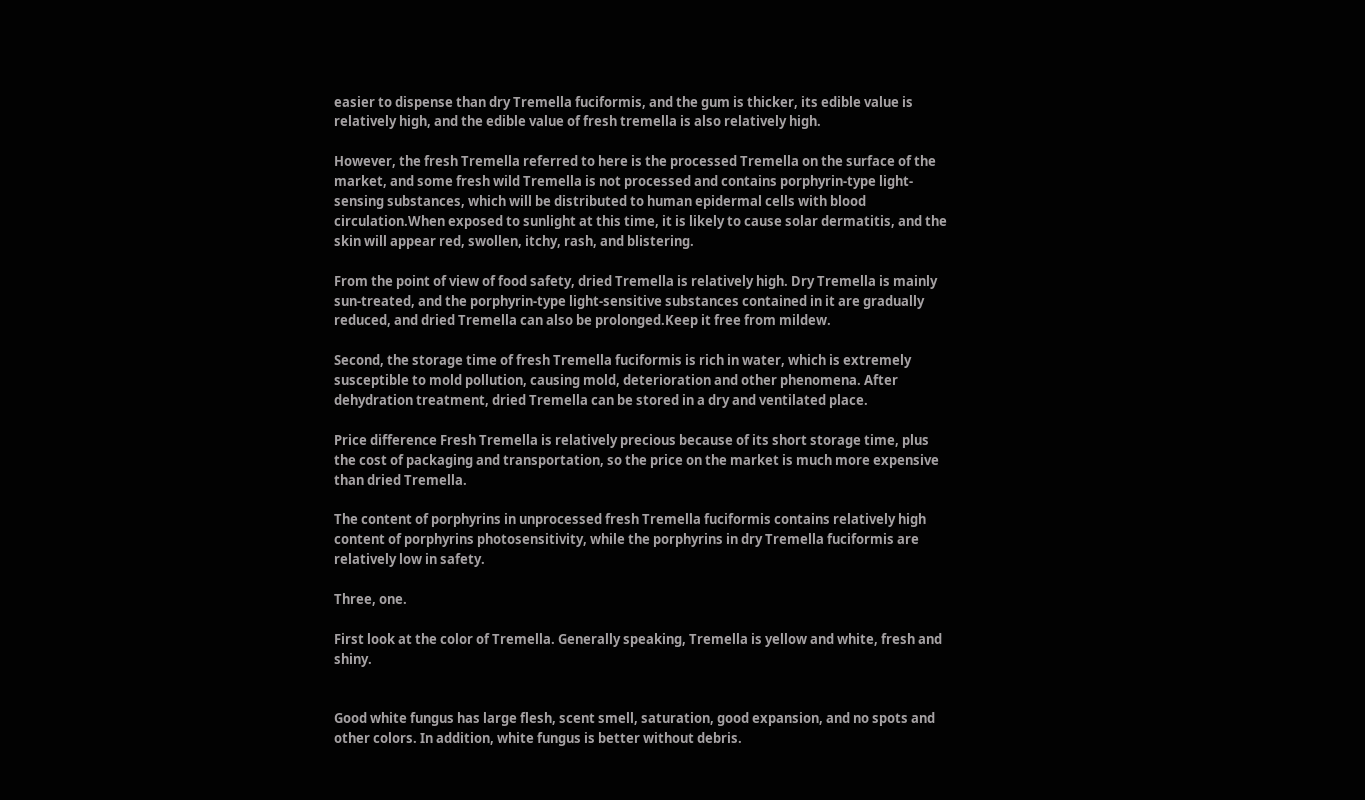easier to dispense than dry Tremella fuciformis, and the gum is thicker, its edible value is relatively high, and the edible value of fresh tremella is also relatively high.

However, the fresh Tremella referred to here is the processed Tremella on the surface of the market, and some fresh wild Tremella is not processed and contains porphyrin-type light-sensing substances, which will be distributed to human epidermal cells with blood circulation.When exposed to sunlight at this time, it is likely to cause solar dermatitis, and the skin will appear red, swollen, itchy, rash, and blistering.

From the point of view of food safety, dried Tremella is relatively high. Dry Tremella is mainly sun-treated, and the porphyrin-type light-sensitive substances contained in it are gradually reduced, and dried Tremella can also be prolonged.Keep it free from mildew.

Second, the storage time of fresh Tremella fuciformis is rich in water, which is extremely susceptible to mold pollution, causing mold, deterioration and other phenomena. After dehydration treatment, dried Tremella can be stored in a dry and ventilated place.

Price difference Fresh Tremella is relatively precious because of its short storage time, plus the cost of packaging and transportation, so the price on the market is much more expensive than dried Tremella.

The content of porphyrins in unprocessed fresh Tremella fuciformis contains relatively high content of porphyrins photosensitivity, while the porphyrins in dry Tremella fuciformis are relatively low in safety.

Three, one.

First look at the color of Tremella. Generally speaking, Tremella is yellow and white, fresh and shiny.


Good white fungus has large flesh, scent smell, saturation, good expansion, and no spots and other colors. In addition, white fungus is better without debris.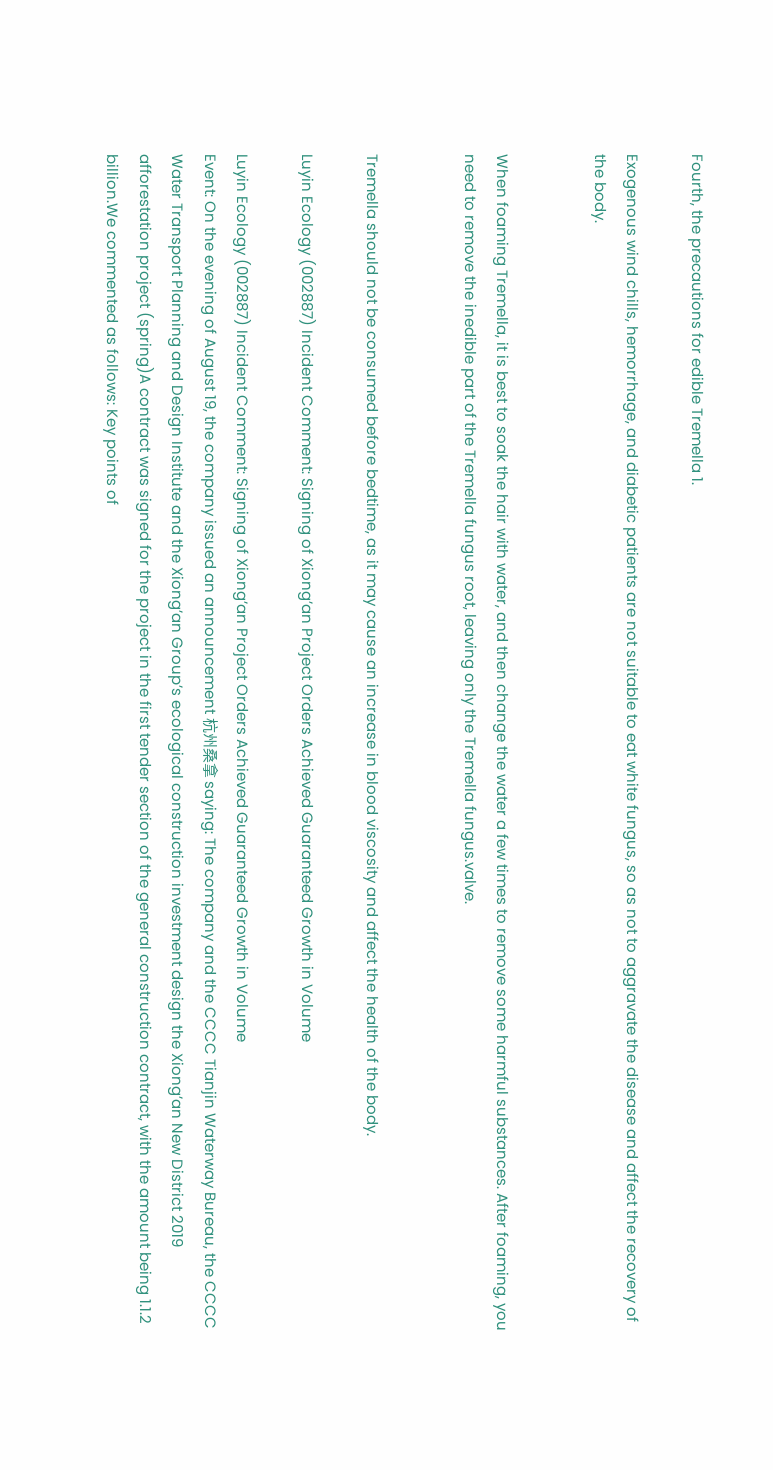Fourth, the precautions for edible Tremella 1.

Exogenous wind chills, hemorrhage, and diabetic patients are not suitable to eat white fungus, so as not to aggravate the disease and affect the recovery of the body.


When foaming Tremella, it is best to soak the hair with water, and then change the water a few times to remove some harmful substances. After foaming, you need to remove the inedible part of the Tremella fungus root, leaving only the Tremella fungus.valve.


Tremella should not be consumed before bedtime, as it may cause an increase in blood viscosity and affect the health of the body.

Luyin Ecology (002887) Incident Comment: Signing of Xiong’an Project Orders Achieved Guaranteed Growth in Volume

Luyin Ecology (002887) Incident Comment: Signing of Xiong’an Project Orders Achieved Guaranteed Growth in Volume
Event: On the evening of August 19, the company issued an announcement 杭州桑拿 saying: The company and the CCCC Tianjin Waterway Bureau, the CCCC Water Transport Planning and Design Institute and the Xiong’an Group’s ecological construction investment design the Xiong’an New District 2019 afforestation project (spring)A contract was signed for the project in the first tender section of the general construction contract, with the amount being 1.1.2 billion.We commented as follows: Key points of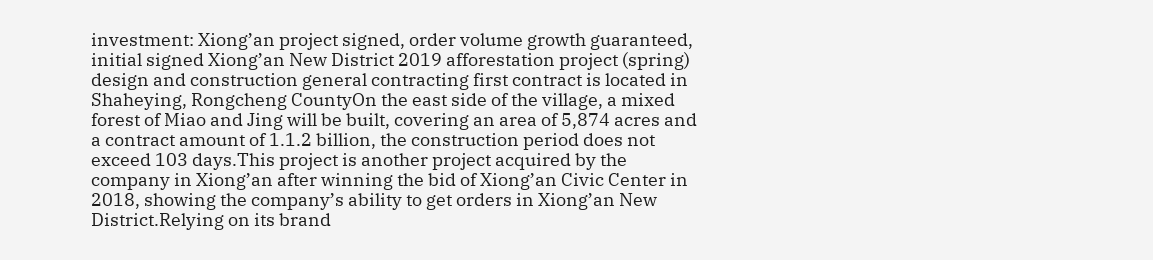investment: Xiong’an project signed, order volume growth guaranteed, initial signed Xiong’an New District 2019 afforestation project (spring) design and construction general contracting first contract is located in Shaheying, Rongcheng CountyOn the east side of the village, a mixed forest of Miao and Jing will be built, covering an area of 5,874 acres and a contract amount of 1.1.2 billion, the construction period does not exceed 103 days.This project is another project acquired by the company in Xiong’an after winning the bid of Xiong’an Civic Center in 2018, showing the company’s ability to get orders in Xiong’an New District.Relying on its brand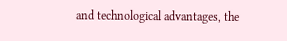and technological advantages, the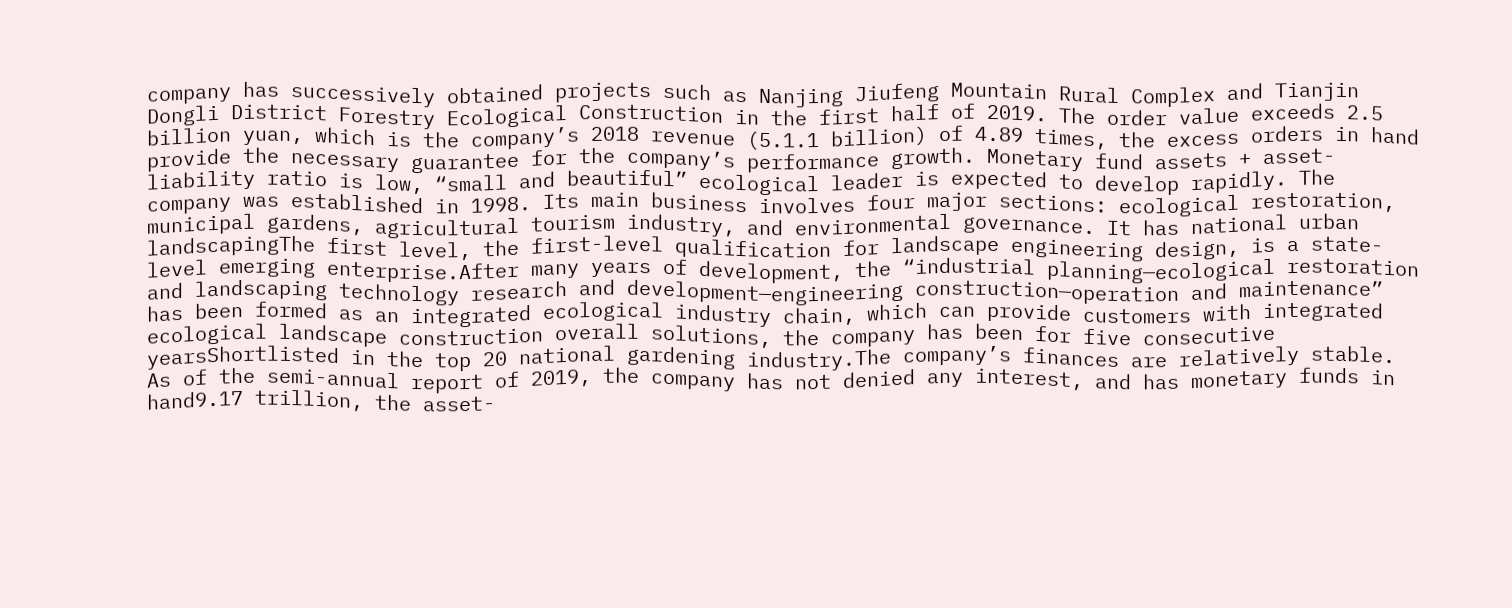company has successively obtained projects such as Nanjing Jiufeng Mountain Rural Complex and Tianjin Dongli District Forestry Ecological Construction in the first half of 2019. The order value exceeds 2.5 billion yuan, which is the company’s 2018 revenue (5.1.1 billion) of 4.89 times, the excess orders in hand provide the necessary guarantee for the company’s performance growth. Monetary fund assets + asset-liability ratio is low, “small and beautiful” ecological leader is expected to develop rapidly. The company was established in 1998. Its main business involves four major sections: ecological restoration, municipal gardens, agricultural tourism industry, and environmental governance. It has national urban landscapingThe first level, the first-level qualification for landscape engineering design, is a state-level emerging enterprise.After many years of development, the “industrial planning—ecological restoration and landscaping technology research and development—engineering construction—operation and maintenance” has been formed as an integrated ecological industry chain, which can provide customers with integrated ecological landscape construction overall solutions, the company has been for five consecutive yearsShortlisted in the top 20 national gardening industry.The company’s finances are relatively stable. As of the semi-annual report of 2019, the company has not denied any interest, and has monetary funds in hand9.17 trillion, the asset-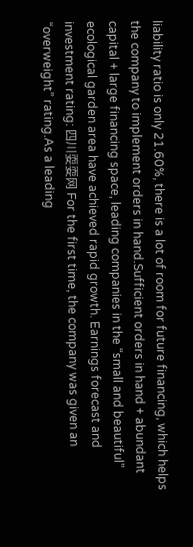liability ratio is only 21.60%, there is a lot of room for future financing, which helps the company to implement orders in hand.Sufficient orders in hand + abundant capital + large financing space, leading companies in the “small and beautiful” ecological garden area have achieved rapid growth. Earnings forecast and investment rating: 四川耍耍网 For the first time, the company was given an “overweight” rating.As a leading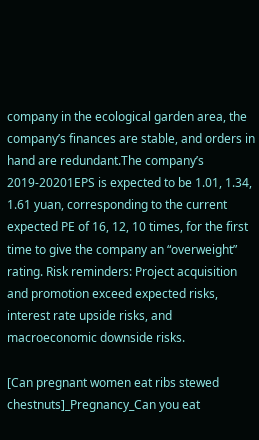company in the ecological garden area, the company’s finances are stable, and orders in hand are redundant.The company’s 2019-20201EPS is expected to be 1.01, 1.34, 1.61 yuan, corresponding to the current expected PE of 16, 12, 10 times, for the first time to give the company an “overweight” rating. Risk reminders: Project acquisition and promotion exceed expected risks, interest rate upside risks, and macroeconomic downside risks.

[Can pregnant women eat ribs stewed chestnuts]_Pregnancy_Can you eat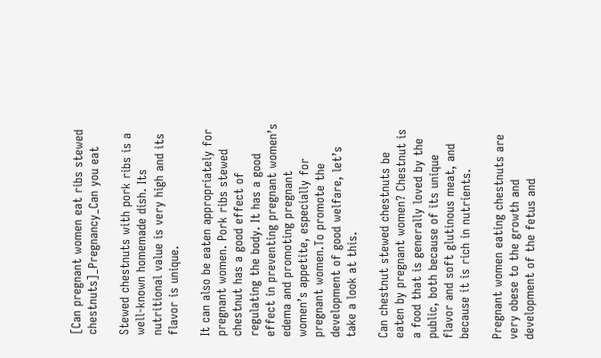[Can pregnant women eat ribs stewed chestnuts]_Pregnancy_Can you eat

Stewed chestnuts with pork ribs is a well-known homemade dish. Its nutritional value is very high and its flavor is unique.

It can also be eaten appropriately for pregnant women. Pork ribs stewed chestnut has a good effect of regulating the body. It has a good effect in preventing pregnant women’s edema and promoting pregnant women’s appetite, especially for pregnant women.To promote the development of good welfare, let’s take a look at this.

Can chestnut stewed chestnuts be eaten by pregnant women? Chestnut is a food that is generally loved by the public, both because of its unique flavor and soft glutinous meat, and because it is rich in nutrients.

Pregnant women eating chestnuts are very obese to the growth and development of the fetus and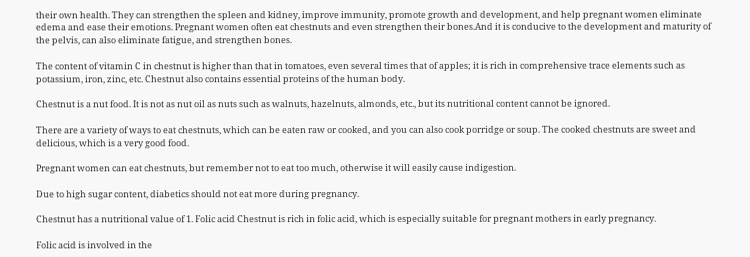their own health. They can strengthen the spleen and kidney, improve immunity, promote growth and development, and help pregnant women eliminate edema and ease their emotions. Pregnant women often eat chestnuts and even strengthen their bones.And it is conducive to the development and maturity of the pelvis, can also eliminate fatigue, and strengthen bones.

The content of vitamin C in chestnut is higher than that in tomatoes, even several times that of apples; it is rich in comprehensive trace elements such as potassium, iron, zinc, etc. Chestnut also contains essential proteins of the human body.

Chestnut is a nut food. It is not as nut oil as nuts such as walnuts, hazelnuts, almonds, etc., but its nutritional content cannot be ignored.

There are a variety of ways to eat chestnuts, which can be eaten raw or cooked, and you can also cook porridge or soup. The cooked chestnuts are sweet and delicious, which is a very good food.

Pregnant women can eat chestnuts, but remember not to eat too much, otherwise it will easily cause indigestion.

Due to high sugar content, diabetics should not eat more during pregnancy.

Chestnut has a nutritional value of 1. Folic acid Chestnut is rich in folic acid, which is especially suitable for pregnant mothers in early pregnancy.

Folic acid is involved in the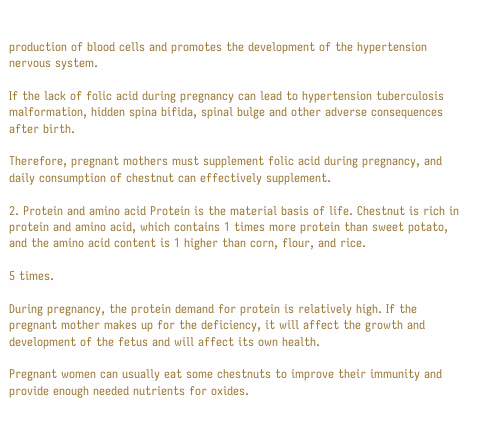production of blood cells and promotes the development of the hypertension nervous system.

If the lack of folic acid during pregnancy can lead to hypertension tuberculosis malformation, hidden spina bifida, spinal bulge and other adverse consequences after birth.

Therefore, pregnant mothers must supplement folic acid during pregnancy, and daily consumption of chestnut can effectively supplement.

2. Protein and amino acid Protein is the material basis of life. Chestnut is rich in protein and amino acid, which contains 1 times more protein than sweet potato, and the amino acid content is 1 higher than corn, flour, and rice.

5 times.

During pregnancy, the protein demand for protein is relatively high. If the pregnant mother makes up for the deficiency, it will affect the growth and development of the fetus and will affect its own health.

Pregnant women can usually eat some chestnuts to improve their immunity and provide enough needed nutrients for oxides.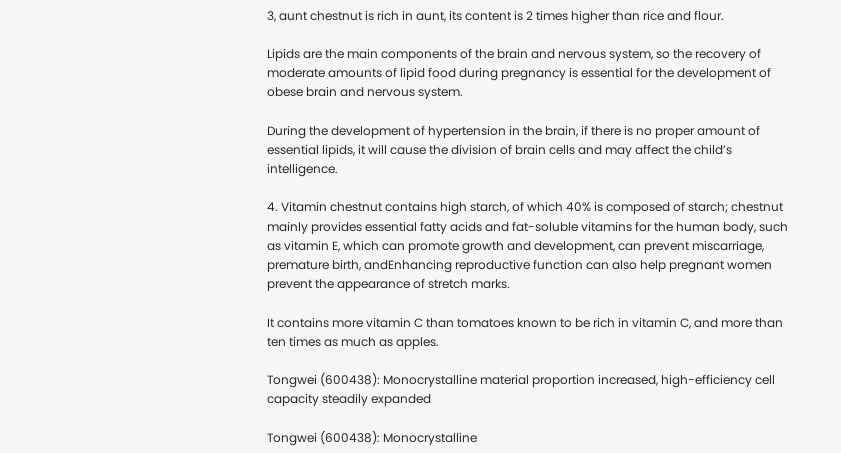3, aunt chestnut is rich in aunt, its content is 2 times higher than rice and flour.

Lipids are the main components of the brain and nervous system, so the recovery of moderate amounts of lipid food during pregnancy is essential for the development of obese brain and nervous system.

During the development of hypertension in the brain, if there is no proper amount of essential lipids, it will cause the division of brain cells and may affect the child’s intelligence.

4. Vitamin chestnut contains high starch, of which 40% is composed of starch; chestnut mainly provides essential fatty acids and fat-soluble vitamins for the human body, such as vitamin E, which can promote growth and development, can prevent miscarriage, premature birth, andEnhancing reproductive function can also help pregnant women prevent the appearance of stretch marks.

It contains more vitamin C than tomatoes known to be rich in vitamin C, and more than ten times as much as apples.

Tongwei (600438): Monocrystalline material proportion increased, high-efficiency cell capacity steadily expanded

Tongwei (600438): Monocrystalline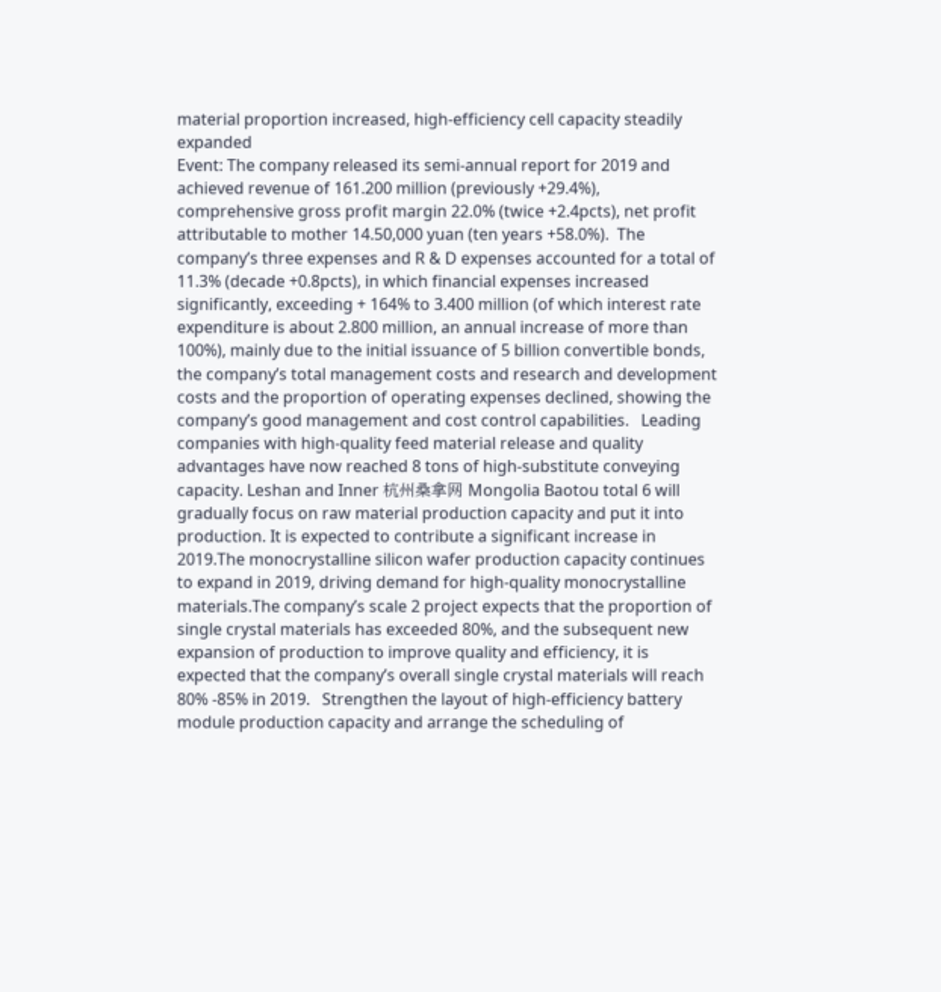material proportion increased, high-efficiency cell capacity steadily expanded
Event: The company released its semi-annual report for 2019 and achieved revenue of 161.200 million (previously +29.4%), comprehensive gross profit margin 22.0% (twice +2.4pcts), net profit attributable to mother 14.50,000 yuan (ten years +58.0%).  The company’s three expenses and R & D expenses accounted for a total of 11.3% (decade +0.8pcts), in which financial expenses increased significantly, exceeding + 164% to 3.400 million (of which interest rate expenditure is about 2.800 million, an annual increase of more than 100%), mainly due to the initial issuance of 5 billion convertible bonds, the company’s total management costs and research and development costs and the proportion of operating expenses declined, showing the company’s good management and cost control capabilities.   Leading companies with high-quality feed material release and quality advantages have now reached 8 tons of high-substitute conveying capacity. Leshan and Inner 杭州桑拿网 Mongolia Baotou total 6 will gradually focus on raw material production capacity and put it into production. It is expected to contribute a significant increase in 2019.The monocrystalline silicon wafer production capacity continues to expand in 2019, driving demand for high-quality monocrystalline materials.The company’s scale 2 project expects that the proportion of single crystal materials has exceeded 80%, and the subsequent new expansion of production to improve quality and efficiency, it is expected that the company’s overall single crystal materials will reach 80% -85% in 2019.   Strengthen the layout of high-efficiency battery module production capacity and arrange the scheduling of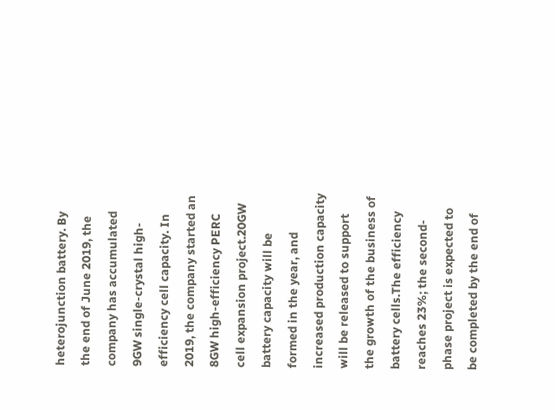heterojunction battery. By the end of June 2019, the company has accumulated 9GW single-crystal high-efficiency cell capacity. In 2019, the company started an 8GW high-efficiency PERC cell expansion project.20GW battery capacity will be formed in the year, and increased production capacity will be released to support the growth of the business of battery cells.The efficiency reaches 23%; the second-phase project is expected to be completed by the end of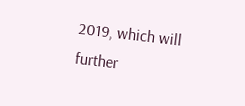2019, which will further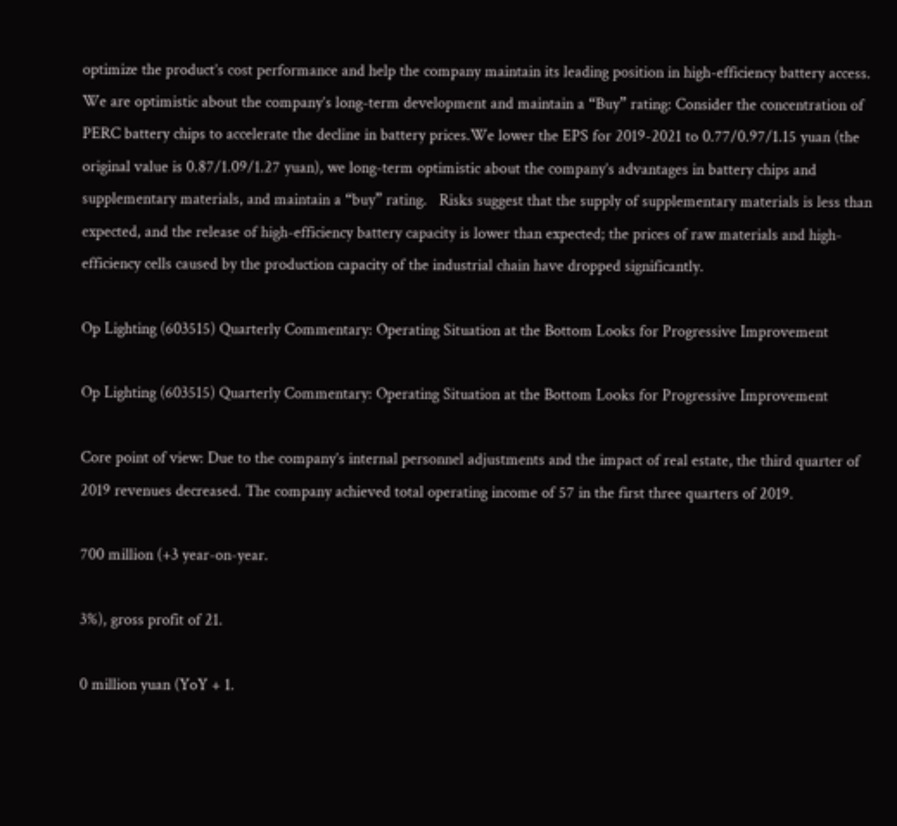optimize the product’s cost performance and help the company maintain its leading position in high-efficiency battery access.   We are optimistic about the company’s long-term development and maintain a “Buy” rating: Consider the concentration of PERC battery chips to accelerate the decline in battery prices.We lower the EPS for 2019-2021 to 0.77/0.97/1.15 yuan (the original value is 0.87/1.09/1.27 yuan), we long-term optimistic about the company’s advantages in battery chips and supplementary materials, and maintain a “buy” rating.   Risks suggest that the supply of supplementary materials is less than expected, and the release of high-efficiency battery capacity is lower than expected; the prices of raw materials and high-efficiency cells caused by the production capacity of the industrial chain have dropped significantly.

Op Lighting (603515) Quarterly Commentary: Operating Situation at the Bottom Looks for Progressive Improvement

Op Lighting (603515) Quarterly Commentary: Operating Situation at the Bottom Looks for Progressive Improvement

Core point of view: Due to the company’s internal personnel adjustments and the impact of real estate, the third quarter of 2019 revenues decreased. The company achieved total operating income of 57 in the first three quarters of 2019.

700 million (+3 year-on-year.

3%), gross profit of 21.

0 million yuan (YoY + 1.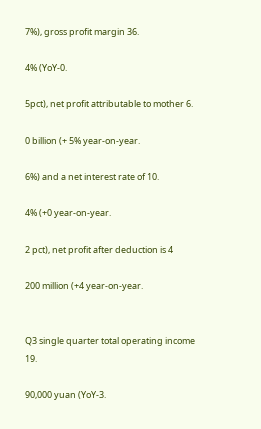7%), gross profit margin 36.

4% (YoY-0.

5pct), net profit attributable to mother 6.

0 billion (+ 5% year-on-year.

6%) and a net interest rate of 10.

4% (+0 year-on-year.

2 pct), net profit after deduction is 4

200 million (+4 year-on-year.


Q3 single quarter total operating income 19.

90,000 yuan (YoY-3.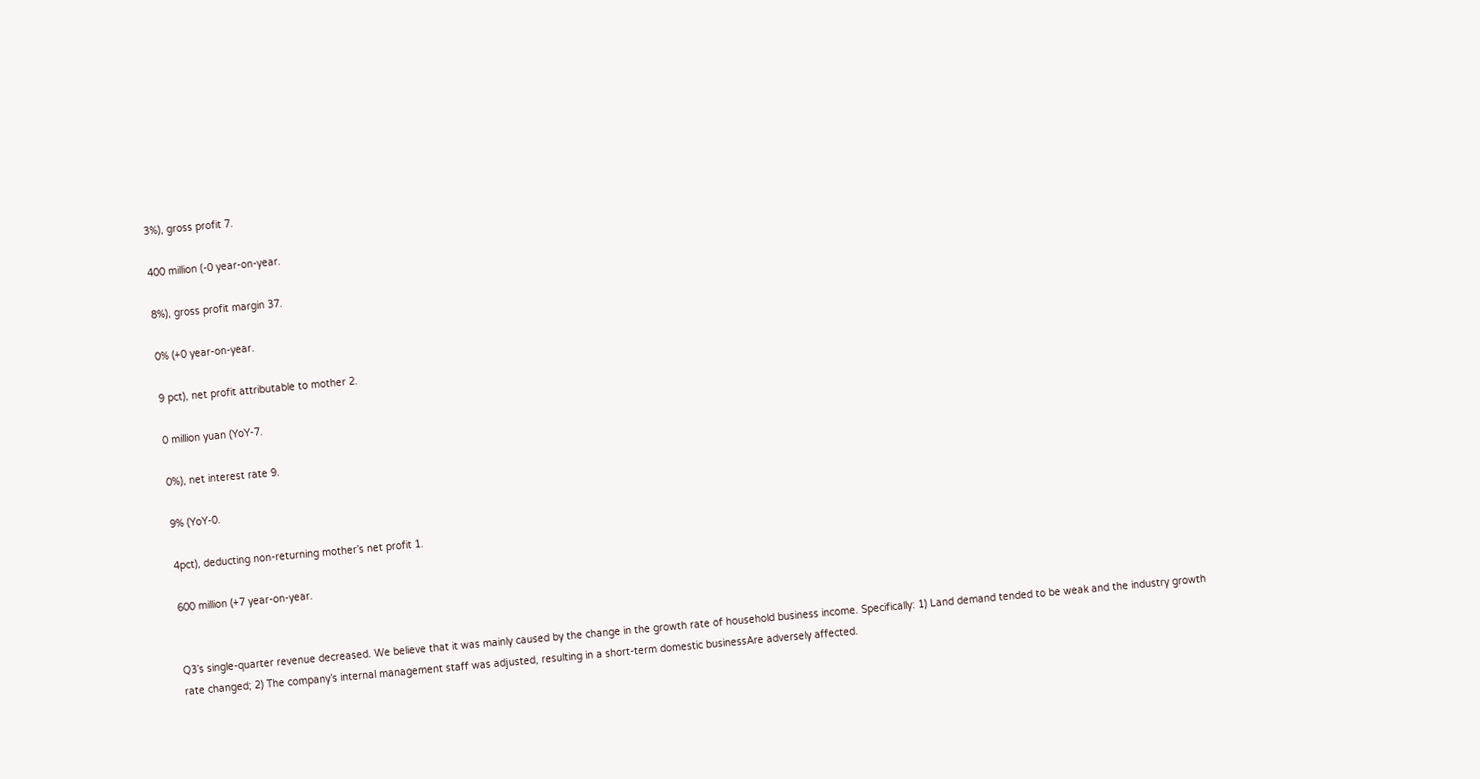3%), gross profit 7.

400 million (-0 year-on-year.

8%), gross profit margin 37.

0% (+0 year-on-year.

9 pct), net profit attributable to mother 2.

0 million yuan (YoY-7.

0%), net interest rate 9.

9% (YoY-0.

4pct), deducting non-returning mother’s net profit 1.

600 million (+7 year-on-year.


Q3’s single-quarter revenue decreased. We believe that it was mainly caused by the change in the growth rate of household business income. Specifically: 1) Land demand tended to be weak and the industry growth rate changed; 2) The company’s internal management staff was adjusted, resulting in a short-term domestic businessAre adversely affected.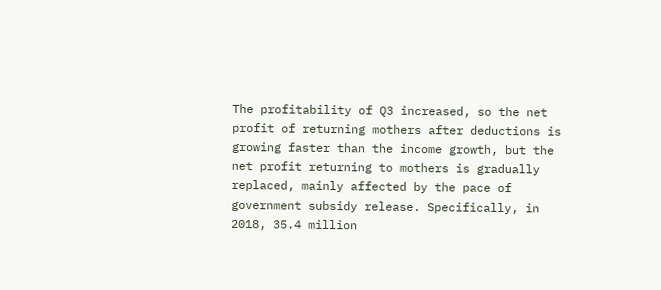The profitability of Q3 increased, so the net profit of returning mothers after deductions is growing faster than the income growth, but the net profit returning to mothers is gradually replaced, mainly affected by the pace of government subsidy release. Specifically, in 2018, 35.4 million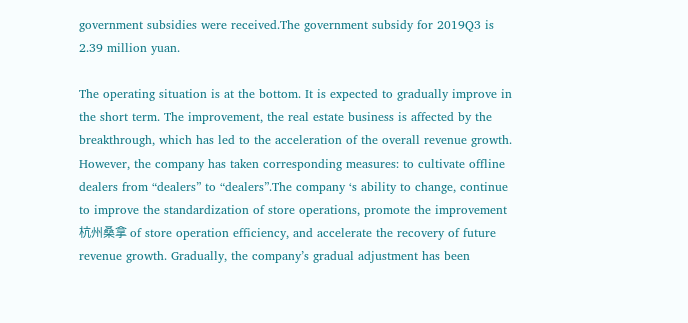government subsidies were received.The government subsidy for 2019Q3 is 2.39 million yuan.

The operating situation is at the bottom. It is expected to gradually improve in the short term. The improvement, the real estate business is affected by the breakthrough, which has led to the acceleration of the overall revenue growth. However, the company has taken corresponding measures: to cultivate offline dealers from “dealers” to “dealers”.The company ‘s ability to change, continue to improve the standardization of store operations, promote the improvement 杭州桑拿 of store operation efficiency, and accelerate the recovery of future revenue growth. Gradually, the company’s gradual adjustment has been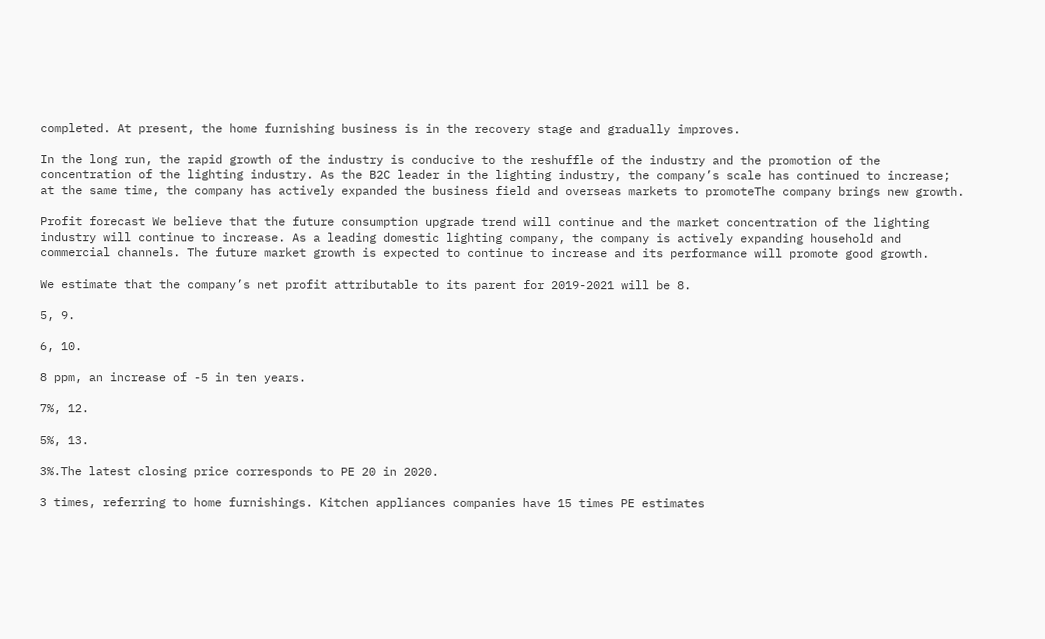completed. At present, the home furnishing business is in the recovery stage and gradually improves.

In the long run, the rapid growth of the industry is conducive to the reshuffle of the industry and the promotion of the concentration of the lighting industry. As the B2C leader in the lighting industry, the company’s scale has continued to increase; at the same time, the company has actively expanded the business field and overseas markets to promoteThe company brings new growth.

Profit forecast We believe that the future consumption upgrade trend will continue and the market concentration of the lighting industry will continue to increase. As a leading domestic lighting company, the company is actively expanding household and commercial channels. The future market growth is expected to continue to increase and its performance will promote good growth.

We estimate that the company’s net profit attributable to its parent for 2019-2021 will be 8.

5, 9.

6, 10.

8 ppm, an increase of -5 in ten years.

7%, 12.

5%, 13.

3%.The latest closing price corresponds to PE 20 in 2020.

3 times, referring to home furnishings. Kitchen appliances companies have 15 times PE estimates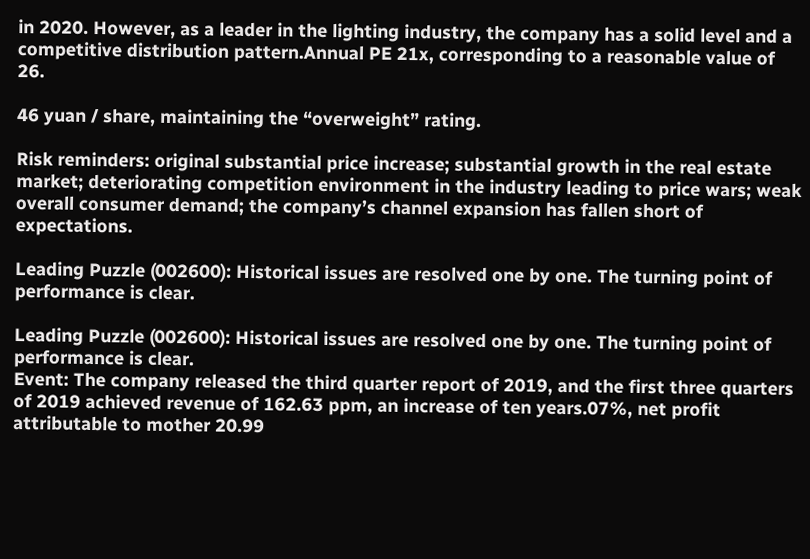in 2020. However, as a leader in the lighting industry, the company has a solid level and a competitive distribution pattern.Annual PE 21x, corresponding to a reasonable value of 26.

46 yuan / share, maintaining the “overweight” rating.

Risk reminders: original substantial price increase; substantial growth in the real estate market; deteriorating competition environment in the industry leading to price wars; weak overall consumer demand; the company’s channel expansion has fallen short of expectations.

Leading Puzzle (002600): Historical issues are resolved one by one. The turning point of performance is clear.

Leading Puzzle (002600): Historical issues are resolved one by one. The turning point of performance is clear.
Event: The company released the third quarter report of 2019, and the first three quarters of 2019 achieved revenue of 162.63 ppm, an increase of ten years.07%, net profit attributable to mother 20.99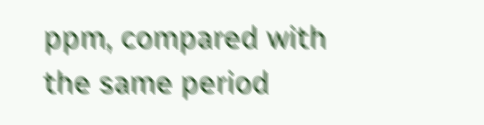ppm, compared with the same period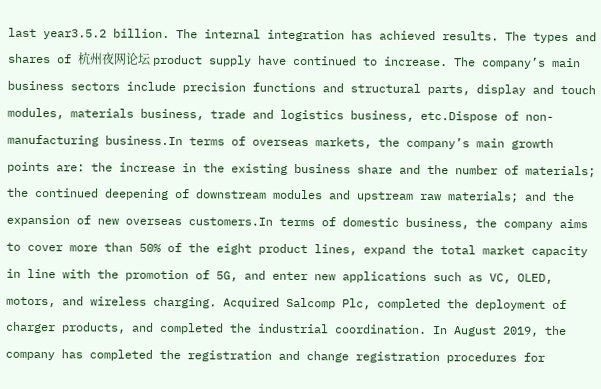last year3.5.2 billion. The internal integration has achieved results. The types and shares of 杭州夜网论坛 product supply have continued to increase. The company’s main business sectors include precision functions and structural parts, display and touch modules, materials business, trade and logistics business, etc.Dispose of non-manufacturing business.In terms of overseas markets, the company’s main growth points are: the increase in the existing business share and the number of materials; the continued deepening of downstream modules and upstream raw materials; and the expansion of new overseas customers.In terms of domestic business, the company aims to cover more than 50% of the eight product lines, expand the total market capacity in line with the promotion of 5G, and enter new applications such as VC, OLED, motors, and wireless charging. Acquired Salcomp Plc, completed the deployment of charger products, and completed the industrial coordination. In August 2019, the company has completed the registration and change registration procedures for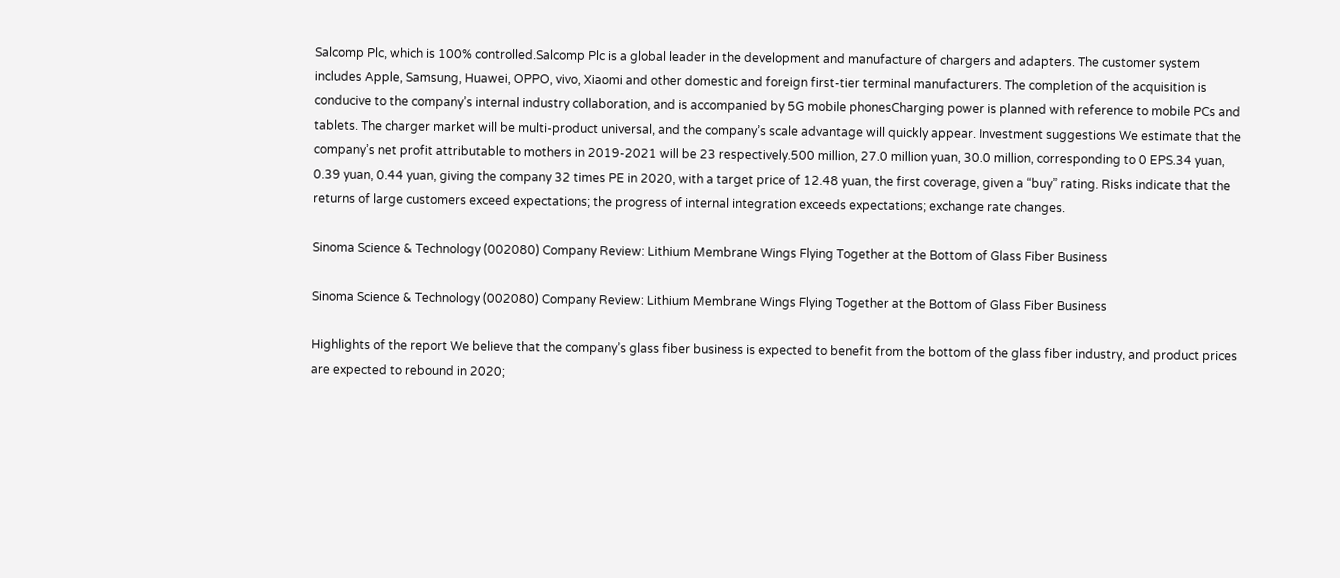Salcomp Plc, which is 100% controlled.Salcomp Plc is a global leader in the development and manufacture of chargers and adapters. The customer system includes Apple, Samsung, Huawei, OPPO, vivo, Xiaomi and other domestic and foreign first-tier terminal manufacturers. The completion of the acquisition is conducive to the company’s internal industry collaboration, and is accompanied by 5G mobile phonesCharging power is planned with reference to mobile PCs and tablets. The charger market will be multi-product universal, and the company’s scale advantage will quickly appear. Investment suggestions We estimate that the company’s net profit attributable to mothers in 2019-2021 will be 23 respectively.500 million, 27.0 million yuan, 30.0 million, corresponding to 0 EPS.34 yuan, 0.39 yuan, 0.44 yuan, giving the company 32 times PE in 2020, with a target price of 12.48 yuan, the first coverage, given a “buy” rating. Risks indicate that the returns of large customers exceed expectations; the progress of internal integration exceeds expectations; exchange rate changes.

Sinoma Science & Technology (002080) Company Review: Lithium Membrane Wings Flying Together at the Bottom of Glass Fiber Business

Sinoma Science & Technology (002080) Company Review: Lithium Membrane Wings Flying Together at the Bottom of Glass Fiber Business

Highlights of the report We believe that the company’s glass fiber business is expected to benefit from the bottom of the glass fiber industry, and product prices are expected to rebound in 2020;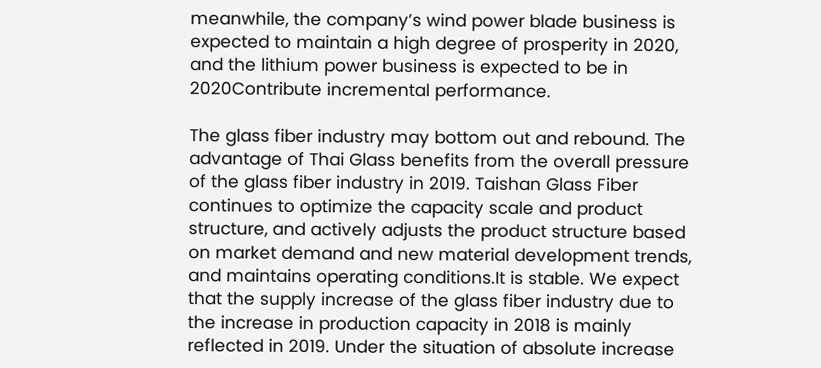meanwhile, the company’s wind power blade business is expected to maintain a high degree of prosperity in 2020, and the lithium power business is expected to be in 2020Contribute incremental performance.

The glass fiber industry may bottom out and rebound. The advantage of Thai Glass benefits from the overall pressure of the glass fiber industry in 2019. Taishan Glass Fiber continues to optimize the capacity scale and product structure, and actively adjusts the product structure based on market demand and new material development trends, and maintains operating conditions.It is stable. We expect that the supply increase of the glass fiber industry due to the increase in production capacity in 2018 is mainly reflected in 2019. Under the situation of absolute increase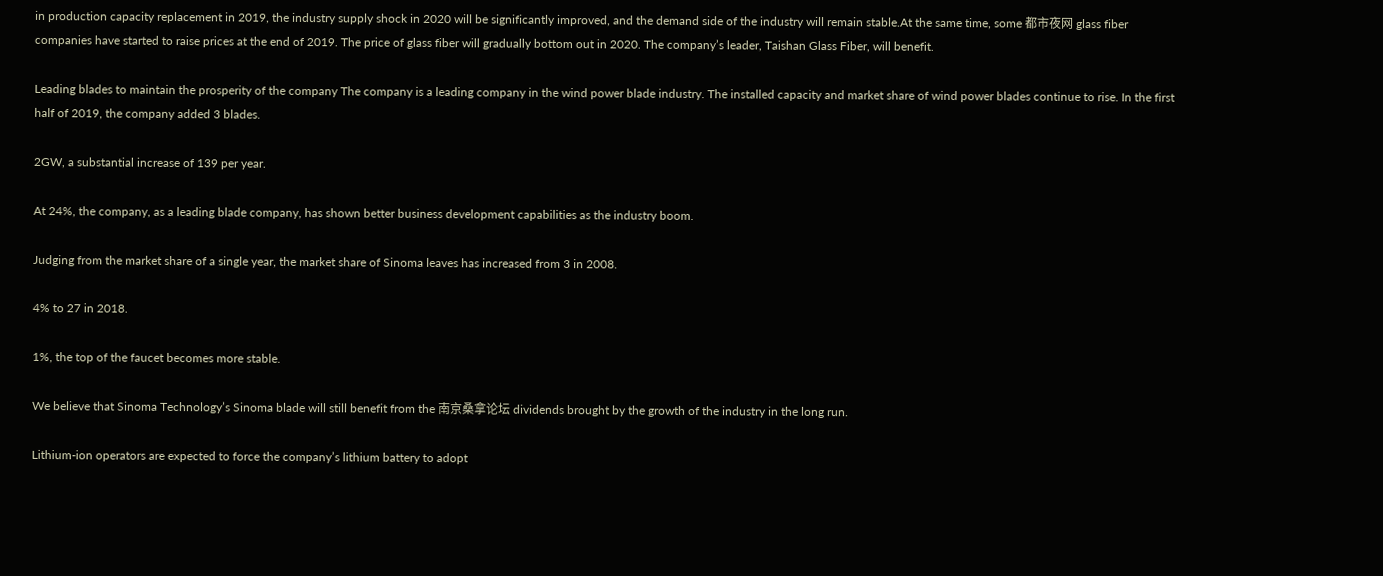in production capacity replacement in 2019, the industry supply shock in 2020 will be significantly improved, and the demand side of the industry will remain stable.At the same time, some 都市夜网 glass fiber companies have started to raise prices at the end of 2019. The price of glass fiber will gradually bottom out in 2020. The company’s leader, Taishan Glass Fiber, will benefit.

Leading blades to maintain the prosperity of the company The company is a leading company in the wind power blade industry. The installed capacity and market share of wind power blades continue to rise. In the first half of 2019, the company added 3 blades.

2GW, a substantial increase of 139 per year.

At 24%, the company, as a leading blade company, has shown better business development capabilities as the industry boom.

Judging from the market share of a single year, the market share of Sinoma leaves has increased from 3 in 2008.

4% to 27 in 2018.

1%, the top of the faucet becomes more stable.

We believe that Sinoma Technology’s Sinoma blade will still benefit from the 南京桑拿论坛 dividends brought by the growth of the industry in the long run.

Lithium-ion operators are expected to force the company’s lithium battery to adopt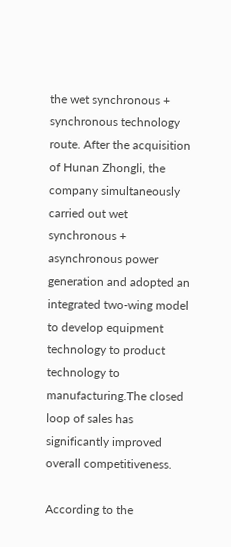the wet synchronous + synchronous technology route. After the acquisition of Hunan Zhongli, the company simultaneously carried out wet synchronous + asynchronous power generation and adopted an integrated two-wing model to develop equipment technology to product technology to manufacturing.The closed loop of sales has significantly improved overall competitiveness.

According to the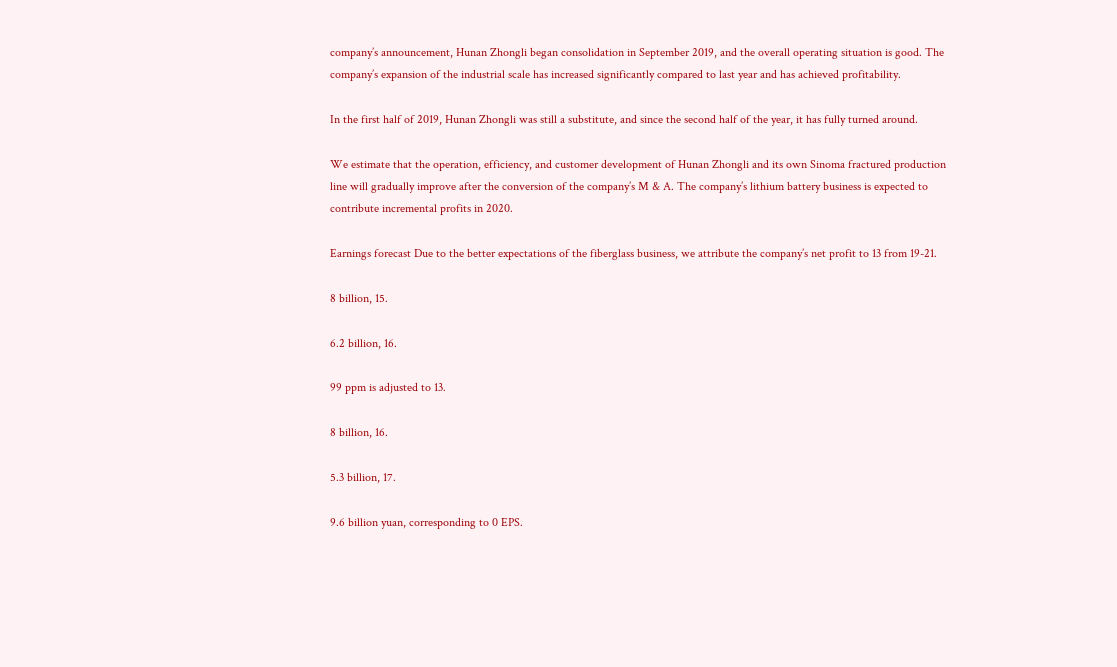company’s announcement, Hunan Zhongli began consolidation in September 2019, and the overall operating situation is good. The company’s expansion of the industrial scale has increased significantly compared to last year and has achieved profitability.

In the first half of 2019, Hunan Zhongli was still a substitute, and since the second half of the year, it has fully turned around.

We estimate that the operation, efficiency, and customer development of Hunan Zhongli and its own Sinoma fractured production line will gradually improve after the conversion of the company’s M & A. The company’s lithium battery business is expected to contribute incremental profits in 2020.

Earnings forecast Due to the better expectations of the fiberglass business, we attribute the company’s net profit to 13 from 19-21.

8 billion, 15.

6.2 billion, 16.

99 ppm is adjusted to 13.

8 billion, 16.

5.3 billion, 17.

9.6 billion yuan, corresponding to 0 EPS.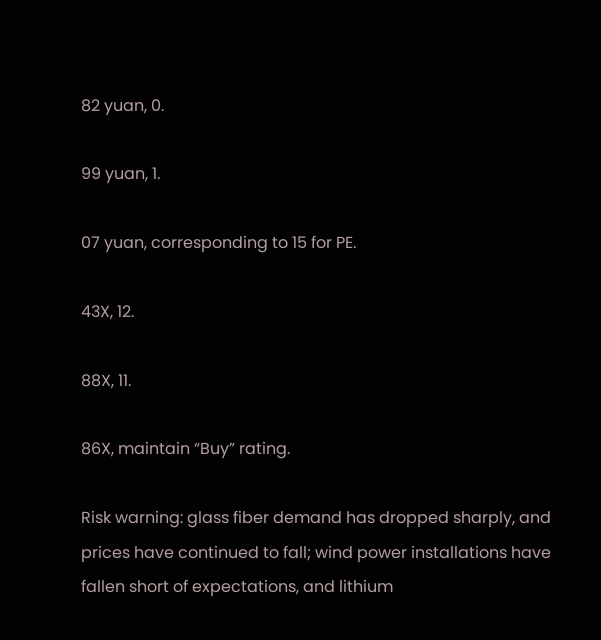82 yuan, 0.

99 yuan, 1.

07 yuan, corresponding to 15 for PE.

43X, 12.

88X, 11.

86X, maintain “Buy” rating.

Risk warning: glass fiber demand has dropped sharply, and prices have continued to fall; wind power installations have fallen short of expectations, and lithium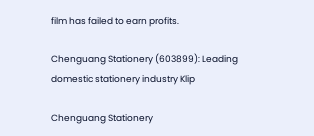film has failed to earn profits.

Chenguang Stationery (603899): Leading domestic stationery industry Klip

Chenguang Stationery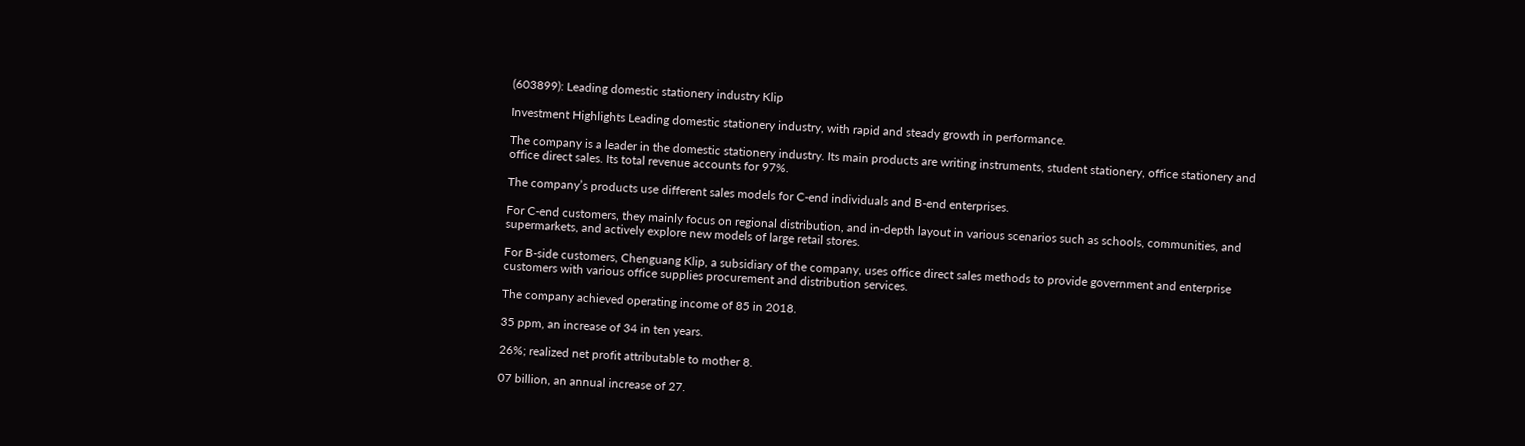(603899): Leading domestic stationery industry Klip

Investment Highlights Leading domestic stationery industry, with rapid and steady growth in performance.

The company is a leader in the domestic stationery industry. Its main products are writing instruments, student stationery, office stationery and office direct sales. Its total revenue accounts for 97%.

The company’s products use different sales models for C-end individuals and B-end enterprises.

For C-end customers, they mainly focus on regional distribution, and in-depth layout in various scenarios such as schools, communities, and supermarkets, and actively explore new models of large retail stores.

For B-side customers, Chenguang Klip, a subsidiary of the company, uses office direct sales methods to provide government and enterprise customers with various office supplies procurement and distribution services.

The company achieved operating income of 85 in 2018.

35 ppm, an increase of 34 in ten years.

26%; realized net profit attributable to mother 8.

07 billion, an annual increase of 27.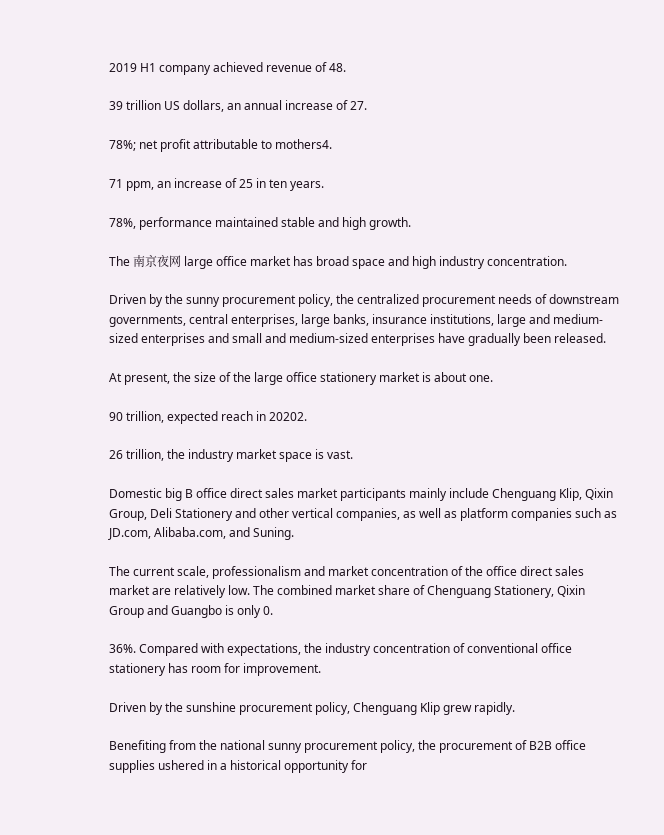2019 H1 company achieved revenue of 48.

39 trillion US dollars, an annual increase of 27.

78%; net profit attributable to mothers4.

71 ppm, an increase of 25 in ten years.

78%, performance maintained stable and high growth.

The 南京夜网 large office market has broad space and high industry concentration.

Driven by the sunny procurement policy, the centralized procurement needs of downstream governments, central enterprises, large banks, insurance institutions, large and medium-sized enterprises and small and medium-sized enterprises have gradually been released.

At present, the size of the large office stationery market is about one.

90 trillion, expected reach in 20202.

26 trillion, the industry market space is vast.

Domestic big B office direct sales market participants mainly include Chenguang Klip, Qixin Group, Deli Stationery and other vertical companies, as well as platform companies such as JD.com, Alibaba.com, and Suning.

The current scale, professionalism and market concentration of the office direct sales market are relatively low. The combined market share of Chenguang Stationery, Qixin Group and Guangbo is only 0.

36%. Compared with expectations, the industry concentration of conventional office stationery has room for improvement.

Driven by the sunshine procurement policy, Chenguang Klip grew rapidly.

Benefiting from the national sunny procurement policy, the procurement of B2B office supplies ushered in a historical opportunity for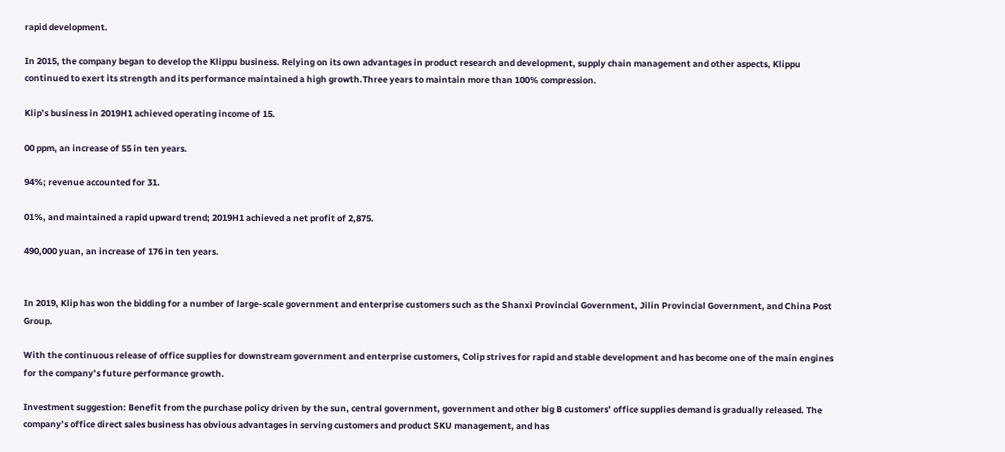rapid development.

In 2015, the company began to develop the Klippu business. Relying on its own advantages in product research and development, supply chain management and other aspects, Klippu continued to exert its strength and its performance maintained a high growth.Three years to maintain more than 100% compression.

Klip’s business in 2019H1 achieved operating income of 15.

00 ppm, an increase of 55 in ten years.

94%; revenue accounted for 31.

01%, and maintained a rapid upward trend; 2019H1 achieved a net profit of 2,875.

490,000 yuan, an increase of 176 in ten years.


In 2019, Klip has won the bidding for a number of large-scale government and enterprise customers such as the Shanxi Provincial Government, Jilin Provincial Government, and China Post Group.

With the continuous release of office supplies for downstream government and enterprise customers, Colip strives for rapid and stable development and has become one of the main engines for the company’s future performance growth.

Investment suggestion: Benefit from the purchase policy driven by the sun, central government, government and other big B customers’ office supplies demand is gradually released. The company’s office direct sales business has obvious advantages in serving customers and product SKU management, and has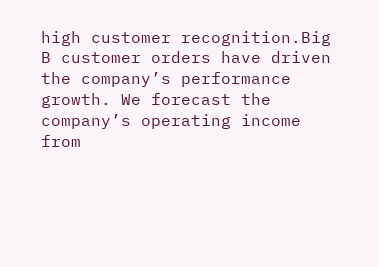high customer recognition.Big B customer orders have driven the company’s performance growth. We forecast the company’s operating income from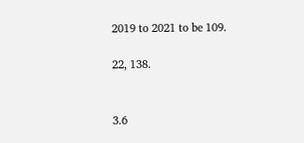2019 to 2021 to be 109.

22, 138.


3.6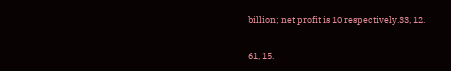billion; net profit is 10 respectively.33, 12.

61, 15.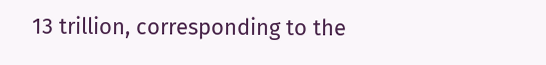13 trillion, corresponding to the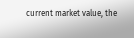current market value, the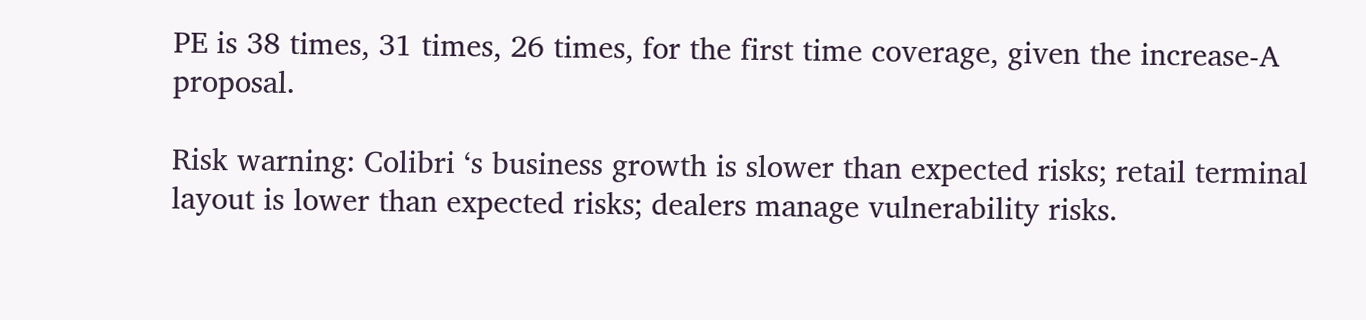PE is 38 times, 31 times, 26 times, for the first time coverage, given the increase-A proposal.

Risk warning: Colibri ‘s business growth is slower than expected risks; retail terminal layout is lower than expected risks; dealers manage vulnerability risks.